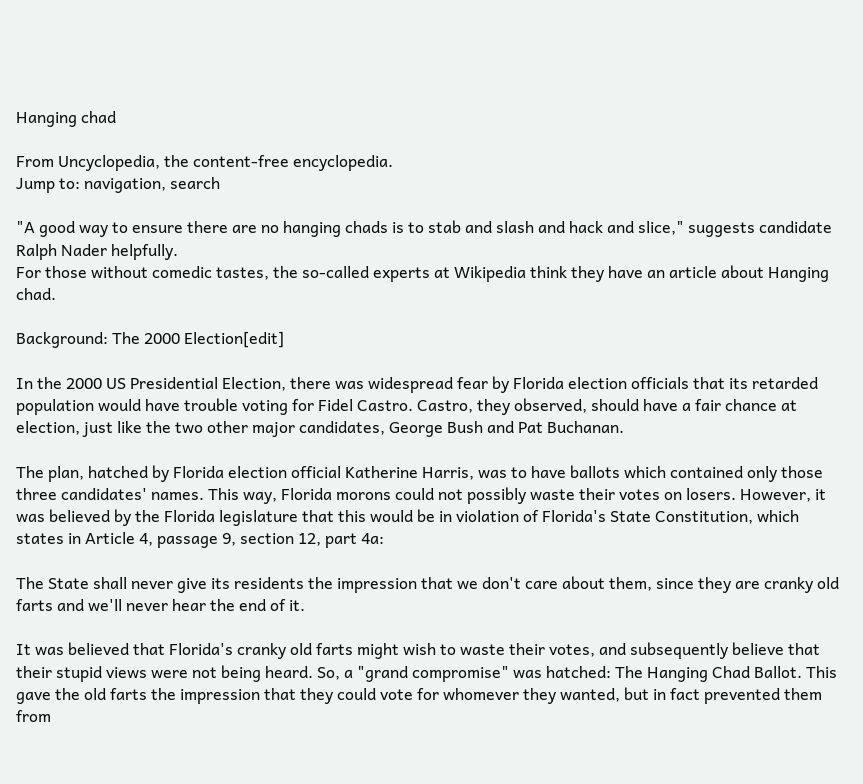Hanging chad

From Uncyclopedia, the content-free encyclopedia.
Jump to: navigation, search

"A good way to ensure there are no hanging chads is to stab and slash and hack and slice," suggests candidate Ralph Nader helpfully.
For those without comedic tastes, the so-called experts at Wikipedia think they have an article about Hanging chad.

Background: The 2000 Election[edit]

In the 2000 US Presidential Election, there was widespread fear by Florida election officials that its retarded population would have trouble voting for Fidel Castro. Castro, they observed, should have a fair chance at election, just like the two other major candidates, George Bush and Pat Buchanan.

The plan, hatched by Florida election official Katherine Harris, was to have ballots which contained only those three candidates' names. This way, Florida morons could not possibly waste their votes on losers. However, it was believed by the Florida legislature that this would be in violation of Florida's State Constitution, which states in Article 4, passage 9, section 12, part 4a:

The State shall never give its residents the impression that we don't care about them, since they are cranky old farts and we'll never hear the end of it.

It was believed that Florida's cranky old farts might wish to waste their votes, and subsequently believe that their stupid views were not being heard. So, a "grand compromise" was hatched: The Hanging Chad Ballot. This gave the old farts the impression that they could vote for whomever they wanted, but in fact prevented them from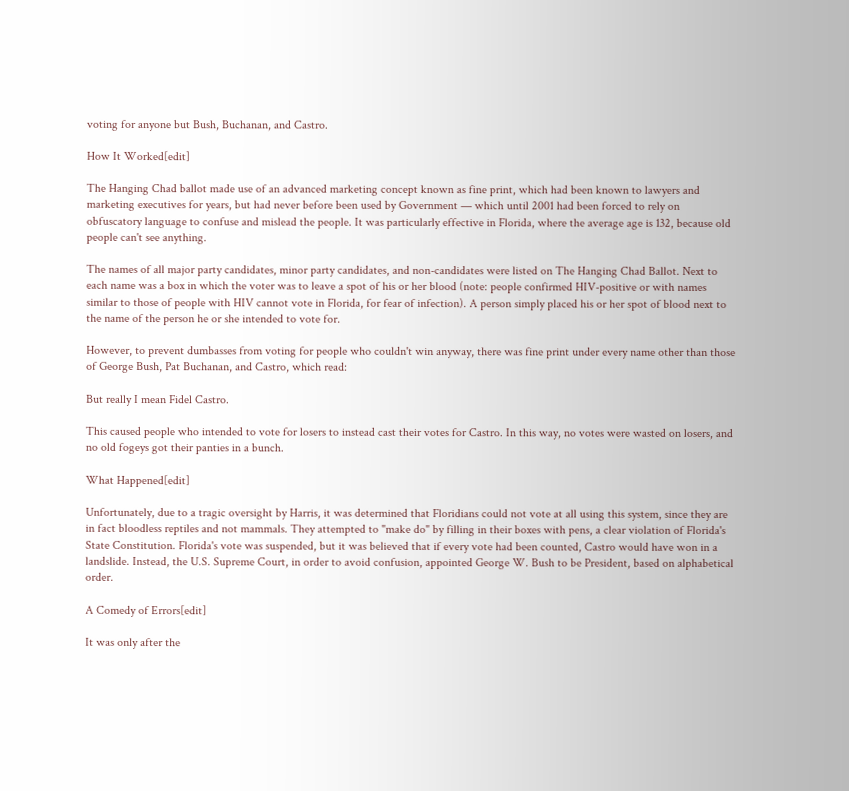voting for anyone but Bush, Buchanan, and Castro.

How It Worked[edit]

The Hanging Chad ballot made use of an advanced marketing concept known as fine print, which had been known to lawyers and marketing executives for years, but had never before been used by Government — which until 2001 had been forced to rely on obfuscatory language to confuse and mislead the people. It was particularly effective in Florida, where the average age is 132, because old people can't see anything.

The names of all major party candidates, minor party candidates, and non-candidates were listed on The Hanging Chad Ballot. Next to each name was a box in which the voter was to leave a spot of his or her blood (note: people confirmed HIV-positive or with names similar to those of people with HIV cannot vote in Florida, for fear of infection). A person simply placed his or her spot of blood next to the name of the person he or she intended to vote for.

However, to prevent dumbasses from voting for people who couldn't win anyway, there was fine print under every name other than those of George Bush, Pat Buchanan, and Castro, which read:

But really I mean Fidel Castro.

This caused people who intended to vote for losers to instead cast their votes for Castro. In this way, no votes were wasted on losers, and no old fogeys got their panties in a bunch.

What Happened[edit]

Unfortunately, due to a tragic oversight by Harris, it was determined that Floridians could not vote at all using this system, since they are in fact bloodless reptiles and not mammals. They attempted to "make do" by filling in their boxes with pens, a clear violation of Florida's State Constitution. Florida's vote was suspended, but it was believed that if every vote had been counted, Castro would have won in a landslide. Instead, the U.S. Supreme Court, in order to avoid confusion, appointed George W. Bush to be President, based on alphabetical order.

A Comedy of Errors[edit]

It was only after the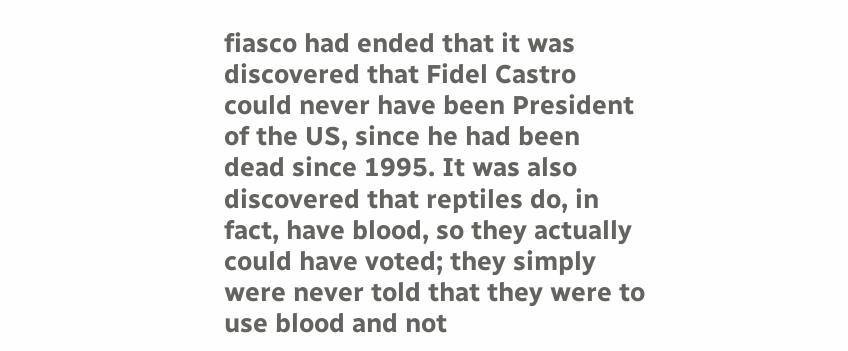fiasco had ended that it was discovered that Fidel Castro could never have been President of the US, since he had been dead since 1995. It was also discovered that reptiles do, in fact, have blood, so they actually could have voted; they simply were never told that they were to use blood and not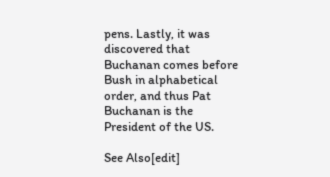pens. Lastly, it was discovered that Buchanan comes before Bush in alphabetical order, and thus Pat Buchanan is the President of the US.

See Also[edit]